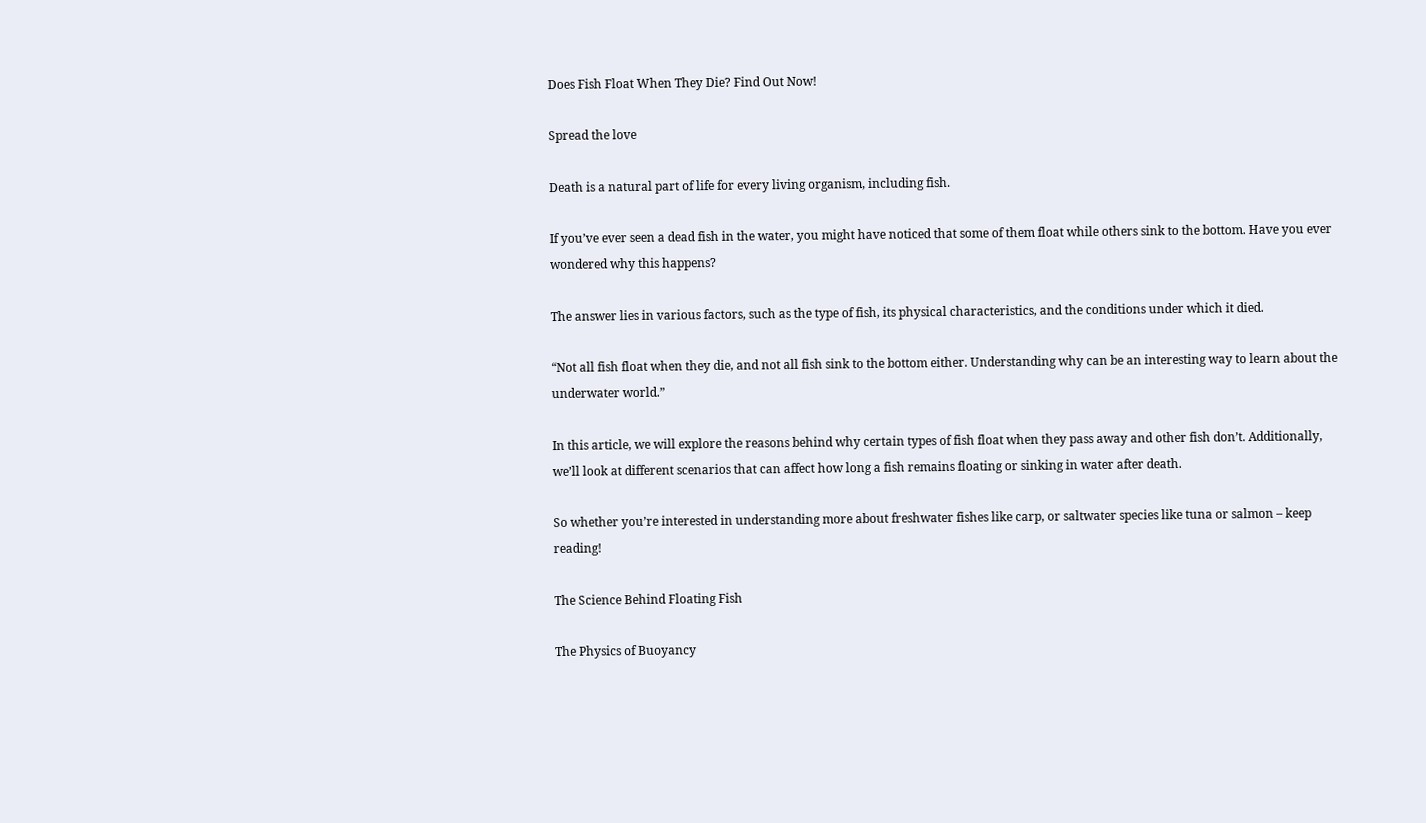Does Fish Float When They Die? Find Out Now!

Spread the love

Death is a natural part of life for every living organism, including fish.

If you’ve ever seen a dead fish in the water, you might have noticed that some of them float while others sink to the bottom. Have you ever wondered why this happens?

The answer lies in various factors, such as the type of fish, its physical characteristics, and the conditions under which it died.

“Not all fish float when they die, and not all fish sink to the bottom either. Understanding why can be an interesting way to learn about the underwater world.”

In this article, we will explore the reasons behind why certain types of fish float when they pass away and other fish don’t. Additionally, we’ll look at different scenarios that can affect how long a fish remains floating or sinking in water after death.

So whether you’re interested in understanding more about freshwater fishes like carp, or saltwater species like tuna or salmon – keep reading!

The Science Behind Floating Fish

The Physics of Buoyancy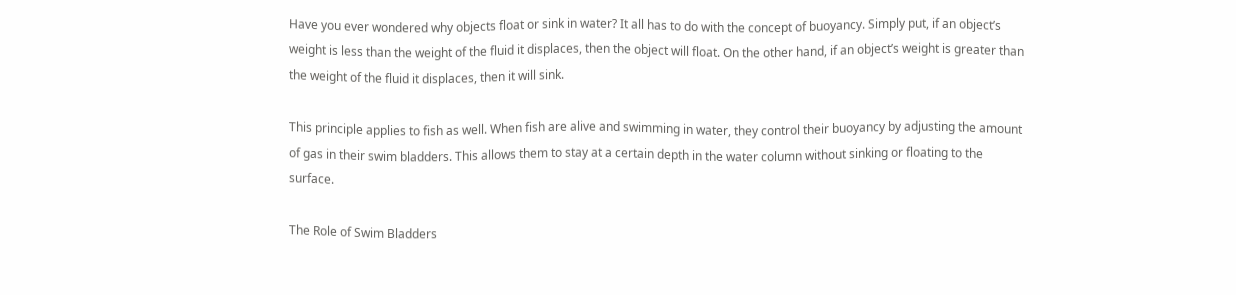Have you ever wondered why objects float or sink in water? It all has to do with the concept of buoyancy. Simply put, if an object’s weight is less than the weight of the fluid it displaces, then the object will float. On the other hand, if an object’s weight is greater than the weight of the fluid it displaces, then it will sink.

This principle applies to fish as well. When fish are alive and swimming in water, they control their buoyancy by adjusting the amount of gas in their swim bladders. This allows them to stay at a certain depth in the water column without sinking or floating to the surface.

The Role of Swim Bladders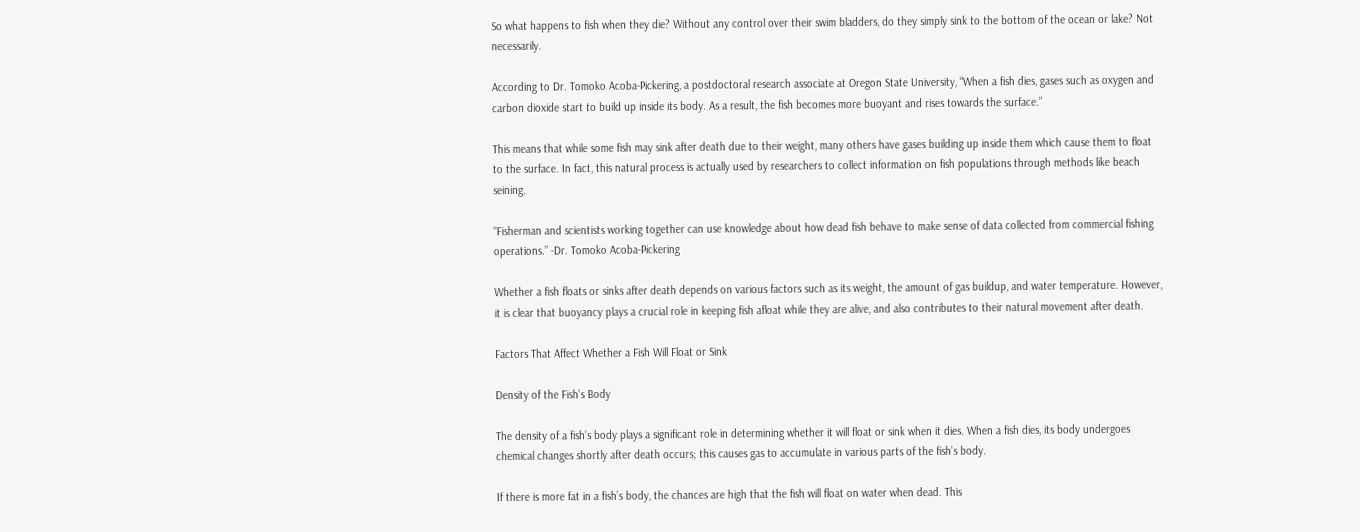So what happens to fish when they die? Without any control over their swim bladders, do they simply sink to the bottom of the ocean or lake? Not necessarily.

According to Dr. Tomoko Acoba-Pickering, a postdoctoral research associate at Oregon State University, “When a fish dies, gases such as oxygen and carbon dioxide start to build up inside its body. As a result, the fish becomes more buoyant and rises towards the surface.”

This means that while some fish may sink after death due to their weight, many others have gases building up inside them which cause them to float to the surface. In fact, this natural process is actually used by researchers to collect information on fish populations through methods like beach seining.

“Fisherman and scientists working together can use knowledge about how dead fish behave to make sense of data collected from commercial fishing operations.” -Dr. Tomoko Acoba-Pickering

Whether a fish floats or sinks after death depends on various factors such as its weight, the amount of gas buildup, and water temperature. However, it is clear that buoyancy plays a crucial role in keeping fish afloat while they are alive, and also contributes to their natural movement after death.

Factors That Affect Whether a Fish Will Float or Sink

Density of the Fish’s Body

The density of a fish’s body plays a significant role in determining whether it will float or sink when it dies. When a fish dies, its body undergoes chemical changes shortly after death occurs; this causes gas to accumulate in various parts of the fish’s body.

If there is more fat in a fish’s body, the chances are high that the fish will float on water when dead. This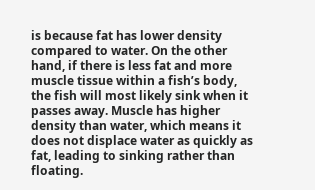is because fat has lower density compared to water. On the other hand, if there is less fat and more muscle tissue within a fish’s body, the fish will most likely sink when it passes away. Muscle has higher density than water, which means it does not displace water as quickly as fat, leading to sinking rather than floating.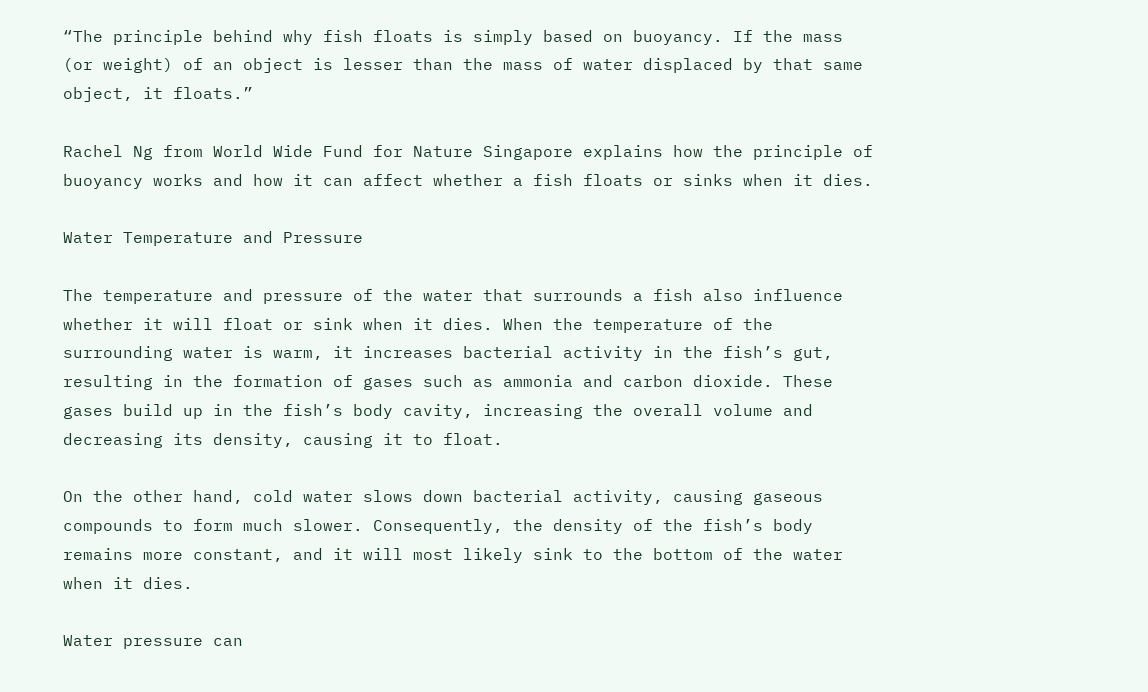“The principle behind why fish floats is simply based on buoyancy. If the mass (or weight) of an object is lesser than the mass of water displaced by that same object, it floats.”

Rachel Ng from World Wide Fund for Nature Singapore explains how the principle of buoyancy works and how it can affect whether a fish floats or sinks when it dies.

Water Temperature and Pressure

The temperature and pressure of the water that surrounds a fish also influence whether it will float or sink when it dies. When the temperature of the surrounding water is warm, it increases bacterial activity in the fish’s gut, resulting in the formation of gases such as ammonia and carbon dioxide. These gases build up in the fish’s body cavity, increasing the overall volume and decreasing its density, causing it to float.

On the other hand, cold water slows down bacterial activity, causing gaseous compounds to form much slower. Consequently, the density of the fish’s body remains more constant, and it will most likely sink to the bottom of the water when it dies.

Water pressure can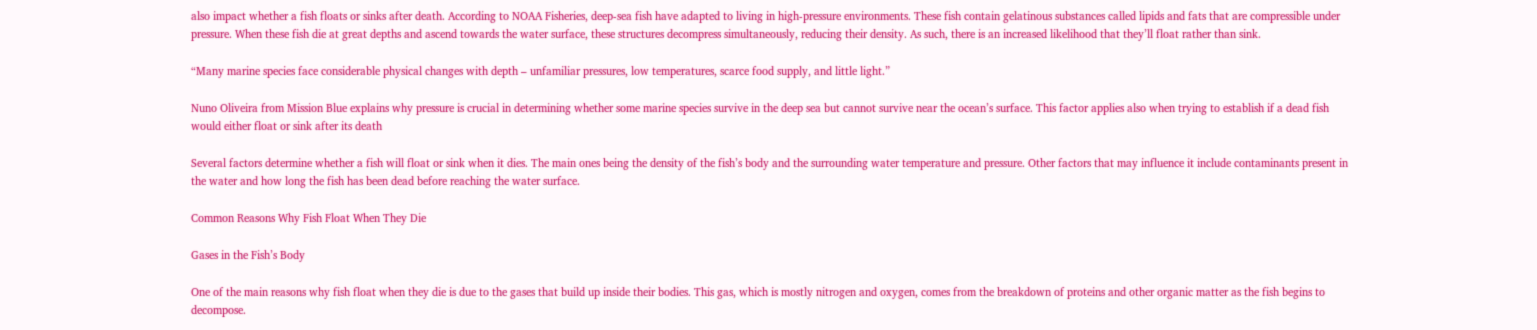also impact whether a fish floats or sinks after death. According to NOAA Fisheries, deep-sea fish have adapted to living in high-pressure environments. These fish contain gelatinous substances called lipids and fats that are compressible under pressure. When these fish die at great depths and ascend towards the water surface, these structures decompress simultaneously, reducing their density. As such, there is an increased likelihood that they’ll float rather than sink.

“Many marine species face considerable physical changes with depth – unfamiliar pressures, low temperatures, scarce food supply, and little light.”

Nuno Oliveira from Mission Blue explains why pressure is crucial in determining whether some marine species survive in the deep sea but cannot survive near the ocean’s surface. This factor applies also when trying to establish if a dead fish would either float or sink after its death

Several factors determine whether a fish will float or sink when it dies. The main ones being the density of the fish’s body and the surrounding water temperature and pressure. Other factors that may influence it include contaminants present in the water and how long the fish has been dead before reaching the water surface.

Common Reasons Why Fish Float When They Die

Gases in the Fish’s Body

One of the main reasons why fish float when they die is due to the gases that build up inside their bodies. This gas, which is mostly nitrogen and oxygen, comes from the breakdown of proteins and other organic matter as the fish begins to decompose.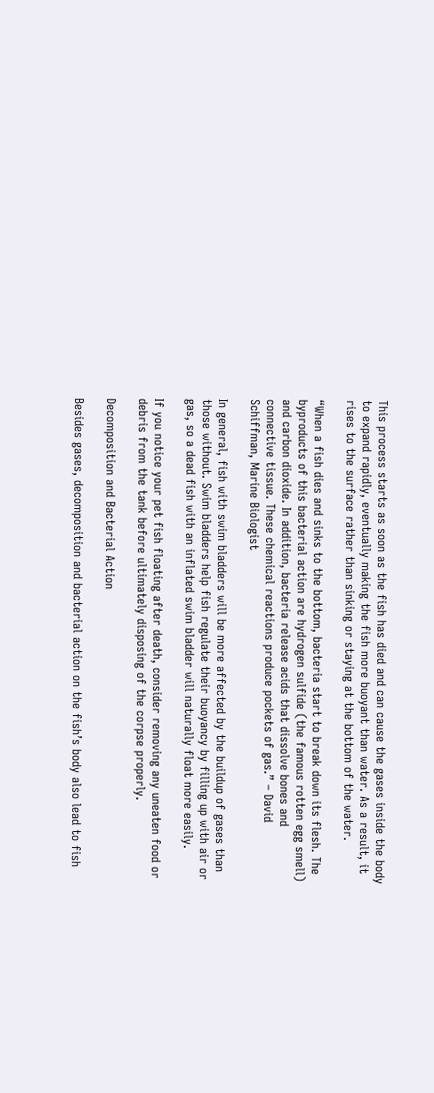This process starts as soon as the fish has died and can cause the gases inside the body to expand rapidly, eventually making the fish more buoyant than water. As a result, it rises to the surface rather than sinking or staying at the bottom of the water.

“When a fish dies and sinks to the bottom, bacteria start to break down its flesh. The byproducts of this bacterial action are hydrogen sulfide (the famous rotten egg smell) and carbon dioxide. In addition, bacteria release acids that dissolve bones and connective tissue. These chemical reactions produce pockets of gas.” – David Schiffman, Marine Biologist

In general, fish with swim bladders will be more affected by the buildup of gases than those without. Swim bladders help fish regulate their buoyancy by filling up with air or gas, so a dead fish with an inflated swim bladder will naturally float more easily.

If you notice your pet fish floating after death, consider removing any uneaten food or debris from the tank before ultimately disposing of the corpse properly.

Decomposition and Bacterial Action

Besides gases, decomposition and bacterial action on the fish’s body also lead to fish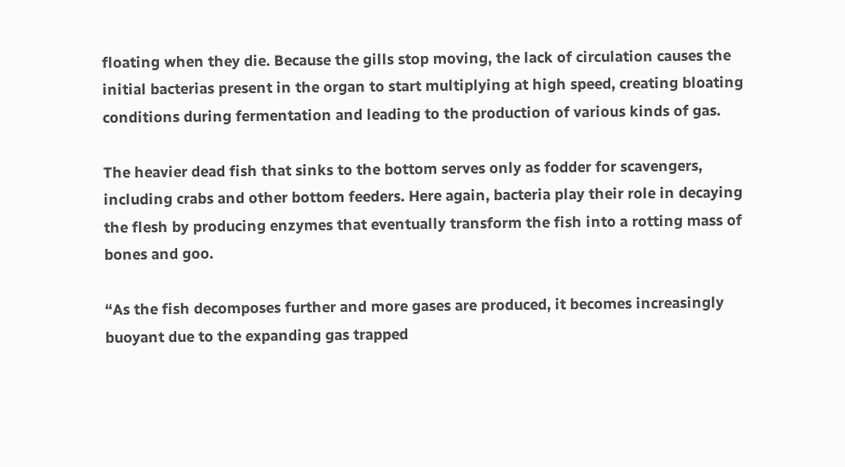floating when they die. Because the gills stop moving, the lack of circulation causes the initial bacterias present in the organ to start multiplying at high speed, creating bloating conditions during fermentation and leading to the production of various kinds of gas.

The heavier dead fish that sinks to the bottom serves only as fodder for scavengers, including crabs and other bottom feeders. Here again, bacteria play their role in decaying the flesh by producing enzymes that eventually transform the fish into a rotting mass of bones and goo.

“As the fish decomposes further and more gases are produced, it becomes increasingly buoyant due to the expanding gas trapped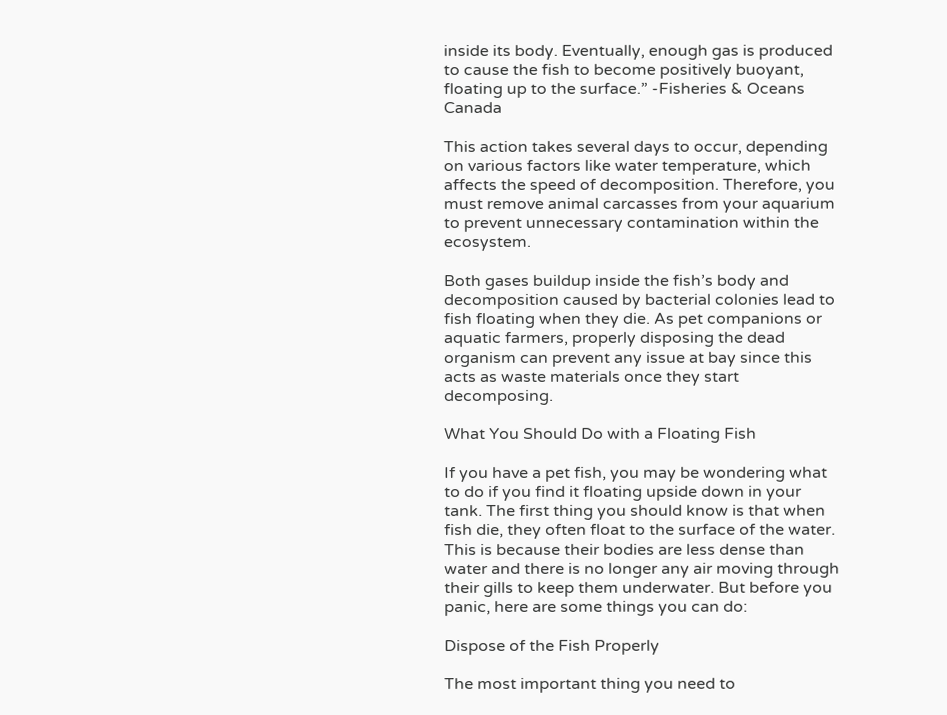inside its body. Eventually, enough gas is produced to cause the fish to become positively buoyant, floating up to the surface.” -Fisheries & Oceans Canada

This action takes several days to occur, depending on various factors like water temperature, which affects the speed of decomposition. Therefore, you must remove animal carcasses from your aquarium to prevent unnecessary contamination within the ecosystem.

Both gases buildup inside the fish’s body and decomposition caused by bacterial colonies lead to fish floating when they die. As pet companions or aquatic farmers, properly disposing the dead organism can prevent any issue at bay since this acts as waste materials once they start decomposing.

What You Should Do with a Floating Fish

If you have a pet fish, you may be wondering what to do if you find it floating upside down in your tank. The first thing you should know is that when fish die, they often float to the surface of the water. This is because their bodies are less dense than water and there is no longer any air moving through their gills to keep them underwater. But before you panic, here are some things you can do:

Dispose of the Fish Properly

The most important thing you need to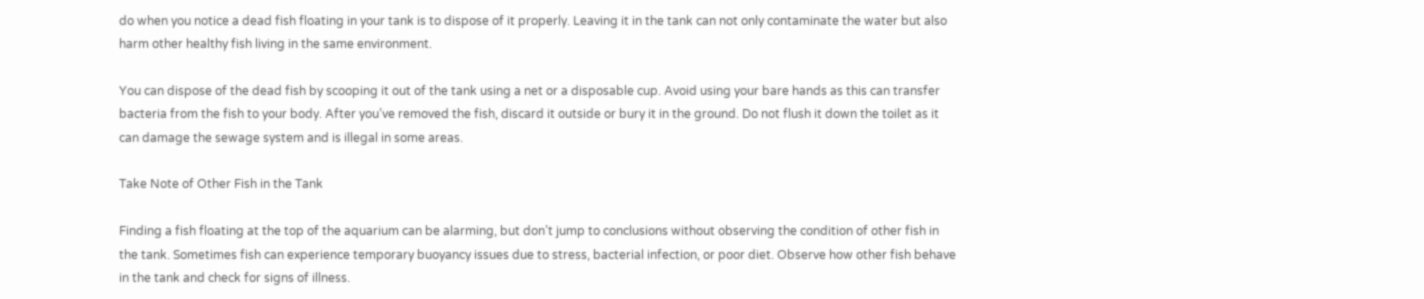do when you notice a dead fish floating in your tank is to dispose of it properly. Leaving it in the tank can not only contaminate the water but also harm other healthy fish living in the same environment.

You can dispose of the dead fish by scooping it out of the tank using a net or a disposable cup. Avoid using your bare hands as this can transfer bacteria from the fish to your body. After you’ve removed the fish, discard it outside or bury it in the ground. Do not flush it down the toilet as it can damage the sewage system and is illegal in some areas.

Take Note of Other Fish in the Tank

Finding a fish floating at the top of the aquarium can be alarming, but don’t jump to conclusions without observing the condition of other fish in the tank. Sometimes fish can experience temporary buoyancy issues due to stress, bacterial infection, or poor diet. Observe how other fish behave in the tank and check for signs of illness.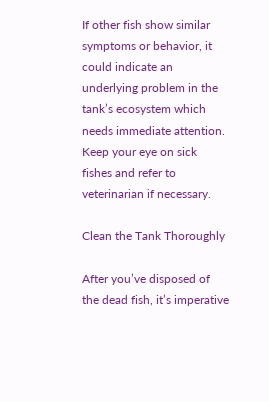If other fish show similar symptoms or behavior, it could indicate an underlying problem in the tank’s ecosystem which needs immediate attention. Keep your eye on sick fishes and refer to veterinarian if necessary.

Clean the Tank Thoroughly

After you’ve disposed of the dead fish, it’s imperative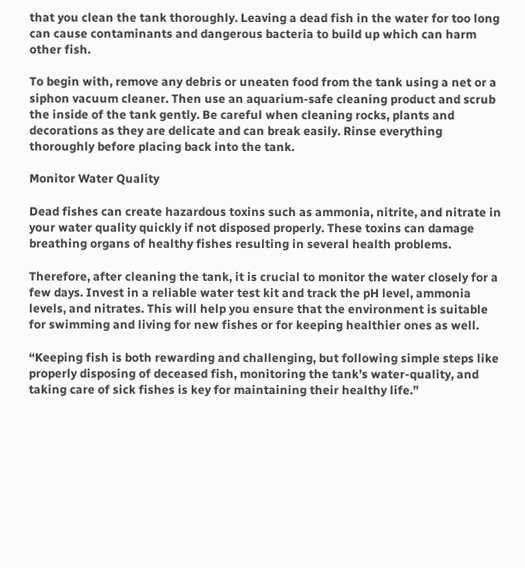that you clean the tank thoroughly. Leaving a dead fish in the water for too long can cause contaminants and dangerous bacteria to build up which can harm other fish.

To begin with, remove any debris or uneaten food from the tank using a net or a siphon vacuum cleaner. Then use an aquarium-safe cleaning product and scrub the inside of the tank gently. Be careful when cleaning rocks, plants and decorations as they are delicate and can break easily. Rinse everything thoroughly before placing back into the tank.

Monitor Water Quality

Dead fishes can create hazardous toxins such as ammonia, nitrite, and nitrate in your water quality quickly if not disposed properly. These toxins can damage breathing organs of healthy fishes resulting in several health problems.

Therefore, after cleaning the tank, it is crucial to monitor the water closely for a few days. Invest in a reliable water test kit and track the pH level, ammonia levels, and nitrates. This will help you ensure that the environment is suitable for swimming and living for new fishes or for keeping healthier ones as well.

“Keeping fish is both rewarding and challenging, but following simple steps like properly disposing of deceased fish, monitoring the tank’s water-quality, and taking care of sick fishes is key for maintaining their healthy life.”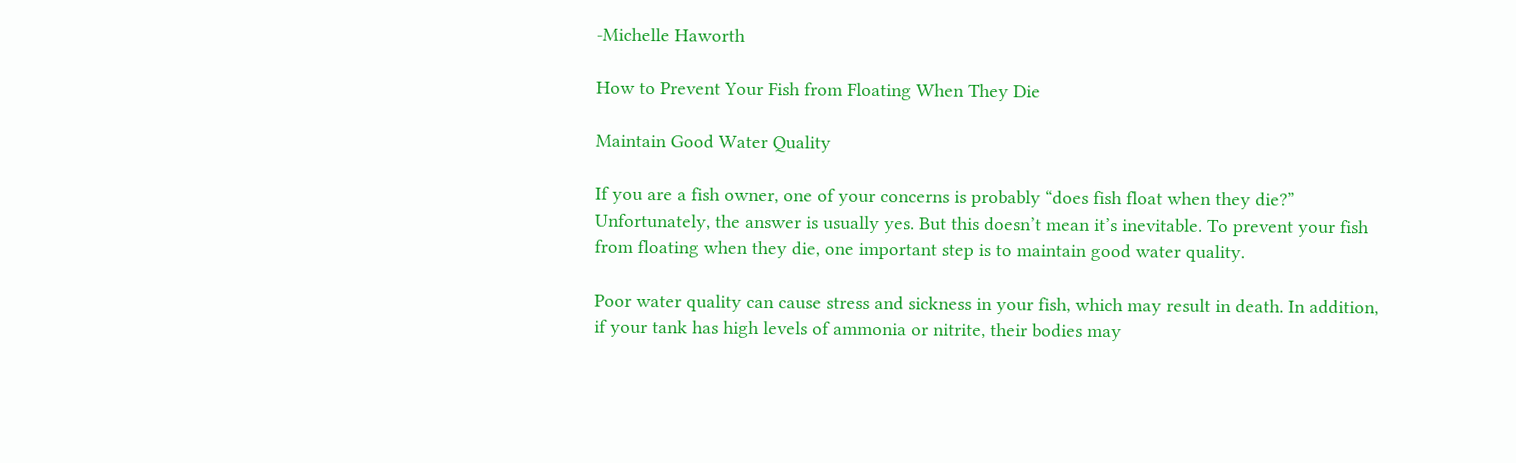-Michelle Haworth

How to Prevent Your Fish from Floating When They Die

Maintain Good Water Quality

If you are a fish owner, one of your concerns is probably “does fish float when they die?” Unfortunately, the answer is usually yes. But this doesn’t mean it’s inevitable. To prevent your fish from floating when they die, one important step is to maintain good water quality.

Poor water quality can cause stress and sickness in your fish, which may result in death. In addition, if your tank has high levels of ammonia or nitrite, their bodies may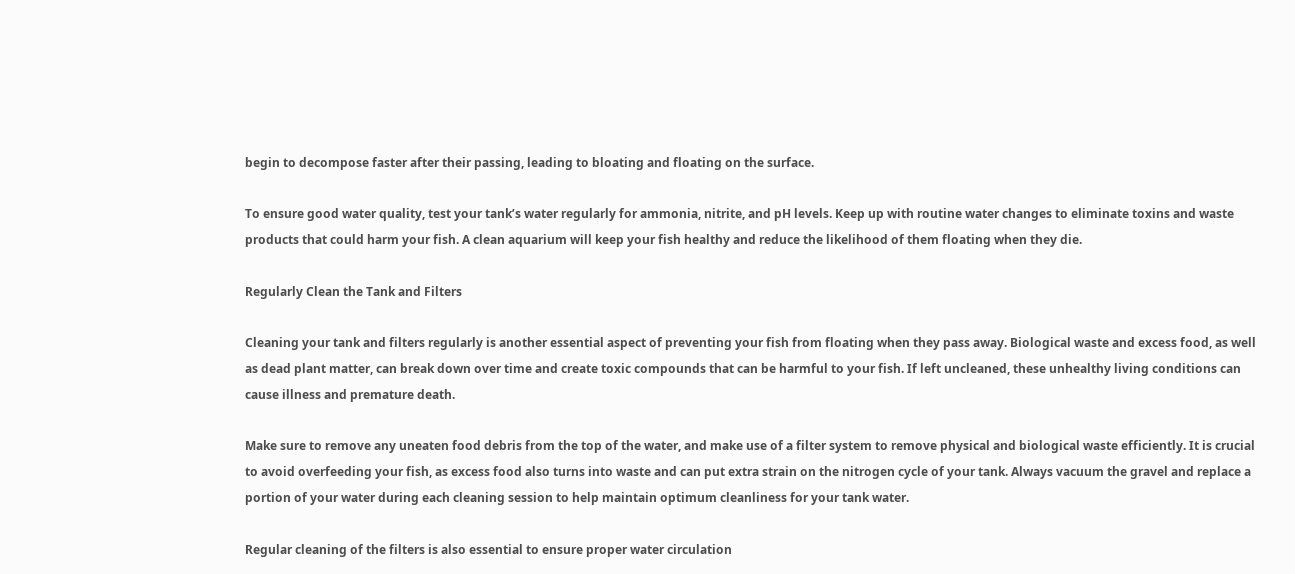begin to decompose faster after their passing, leading to bloating and floating on the surface.

To ensure good water quality, test your tank’s water regularly for ammonia, nitrite, and pH levels. Keep up with routine water changes to eliminate toxins and waste products that could harm your fish. A clean aquarium will keep your fish healthy and reduce the likelihood of them floating when they die.

Regularly Clean the Tank and Filters

Cleaning your tank and filters regularly is another essential aspect of preventing your fish from floating when they pass away. Biological waste and excess food, as well as dead plant matter, can break down over time and create toxic compounds that can be harmful to your fish. If left uncleaned, these unhealthy living conditions can cause illness and premature death.

Make sure to remove any uneaten food debris from the top of the water, and make use of a filter system to remove physical and biological waste efficiently. It is crucial to avoid overfeeding your fish, as excess food also turns into waste and can put extra strain on the nitrogen cycle of your tank. Always vacuum the gravel and replace a portion of your water during each cleaning session to help maintain optimum cleanliness for your tank water.

Regular cleaning of the filters is also essential to ensure proper water circulation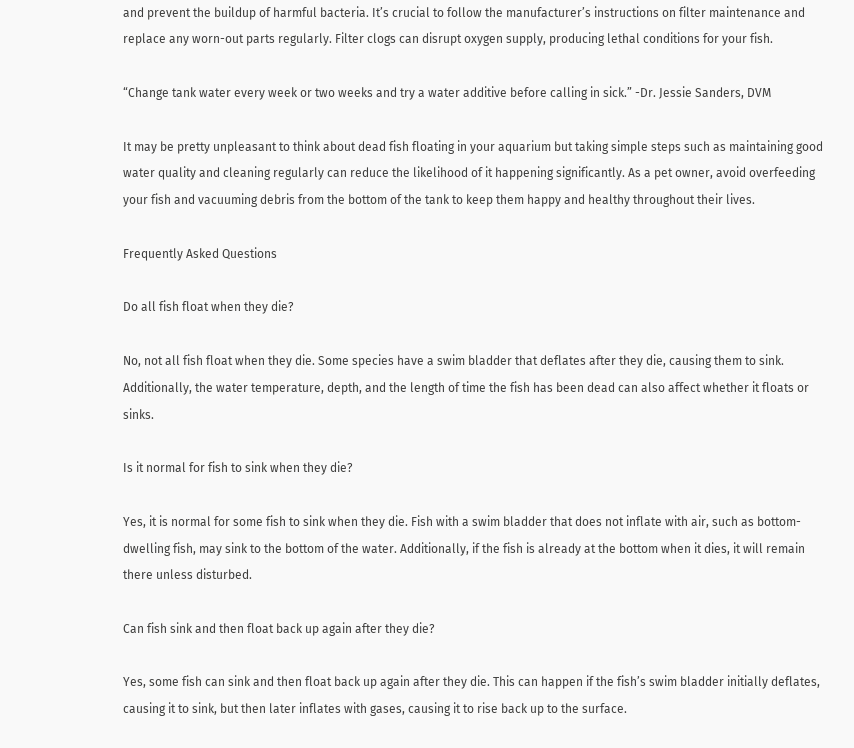and prevent the buildup of harmful bacteria. It’s crucial to follow the manufacturer’s instructions on filter maintenance and replace any worn-out parts regularly. Filter clogs can disrupt oxygen supply, producing lethal conditions for your fish.

“Change tank water every week or two weeks and try a water additive before calling in sick.” -Dr. Jessie Sanders, DVM

It may be pretty unpleasant to think about dead fish floating in your aquarium but taking simple steps such as maintaining good water quality and cleaning regularly can reduce the likelihood of it happening significantly. As a pet owner, avoid overfeeding your fish and vacuuming debris from the bottom of the tank to keep them happy and healthy throughout their lives.

Frequently Asked Questions

Do all fish float when they die?

No, not all fish float when they die. Some species have a swim bladder that deflates after they die, causing them to sink. Additionally, the water temperature, depth, and the length of time the fish has been dead can also affect whether it floats or sinks.

Is it normal for fish to sink when they die?

Yes, it is normal for some fish to sink when they die. Fish with a swim bladder that does not inflate with air, such as bottom-dwelling fish, may sink to the bottom of the water. Additionally, if the fish is already at the bottom when it dies, it will remain there unless disturbed.

Can fish sink and then float back up again after they die?

Yes, some fish can sink and then float back up again after they die. This can happen if the fish’s swim bladder initially deflates, causing it to sink, but then later inflates with gases, causing it to rise back up to the surface.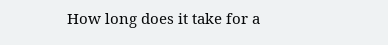How long does it take for a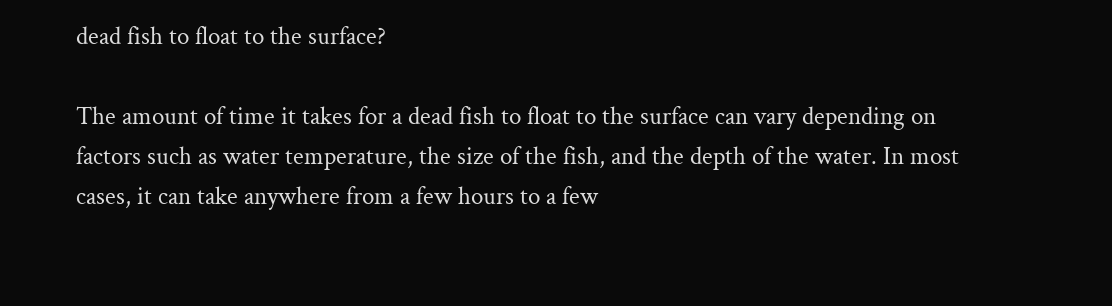dead fish to float to the surface?

The amount of time it takes for a dead fish to float to the surface can vary depending on factors such as water temperature, the size of the fish, and the depth of the water. In most cases, it can take anywhere from a few hours to a few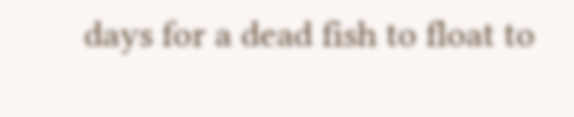days for a dead fish to float to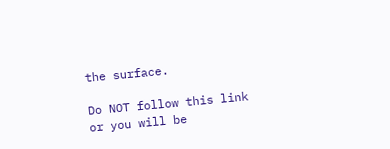the surface.

Do NOT follow this link or you will be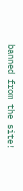banned from the site!